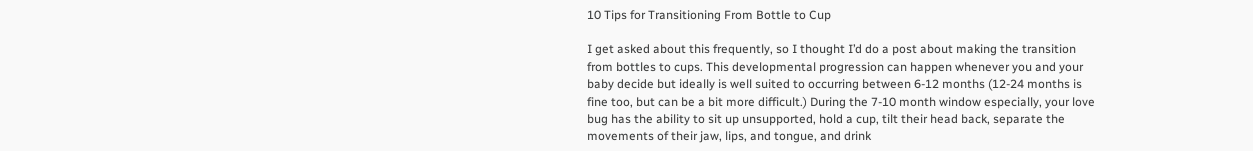10 Tips for Transitioning From Bottle to Cup

I get asked about this frequently, so I thought I’d do a post about making the transition from bottles to cups. This developmental progression can happen whenever you and your baby decide but ideally is well suited to occurring between 6-12 months (12-24 months is fine too, but can be a bit more difficult.) During the 7-10 month window especially, your love bug has the ability to sit up unsupported, hold a cup, tilt their head back, separate the movements of their jaw, lips, and tongue, and drink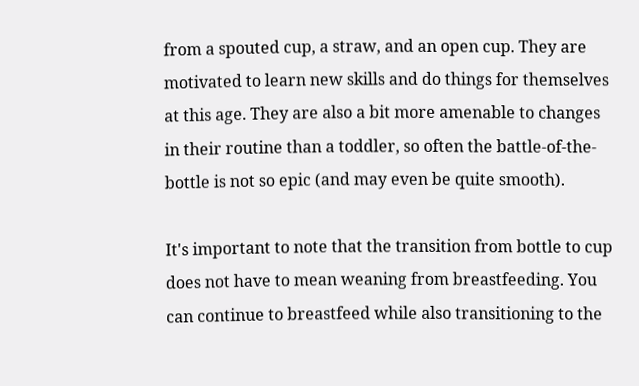from a spouted cup, a straw, and an open cup. They are motivated to learn new skills and do things for themselves at this age. They are also a bit more amenable to changes in their routine than a toddler, so often the battle-of-the-bottle is not so epic (and may even be quite smooth).

It's important to note that the transition from bottle to cup does not have to mean weaning from breastfeeding. You can continue to breastfeed while also transitioning to the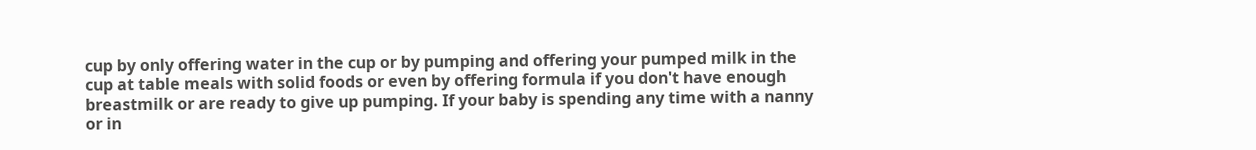cup by only offering water in the cup or by pumping and offering your pumped milk in the cup at table meals with solid foods or even by offering formula if you don't have enough breastmilk or are ready to give up pumping. If your baby is spending any time with a nanny or in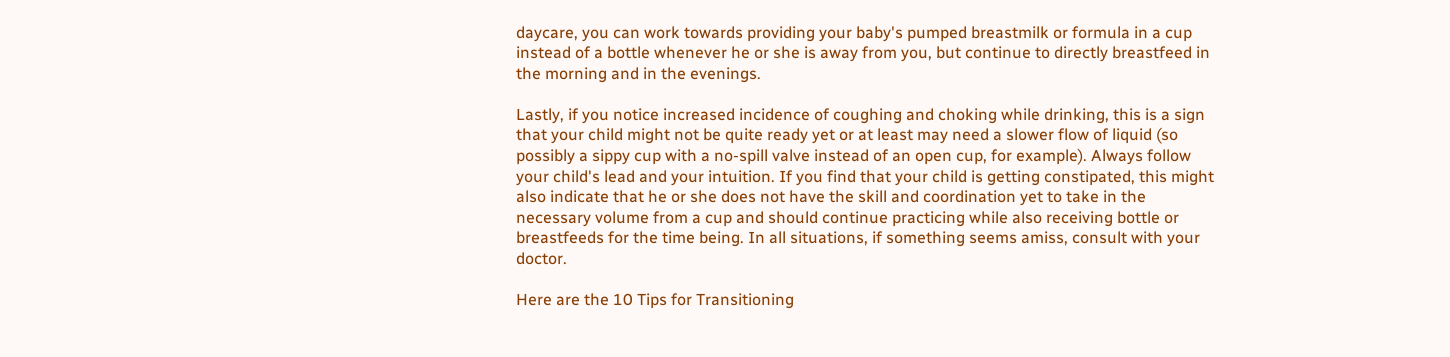daycare, you can work towards providing your baby's pumped breastmilk or formula in a cup instead of a bottle whenever he or she is away from you, but continue to directly breastfeed in the morning and in the evenings.

Lastly, if you notice increased incidence of coughing and choking while drinking, this is a sign that your child might not be quite ready yet or at least may need a slower flow of liquid (so possibly a sippy cup with a no-spill valve instead of an open cup, for example). Always follow your child's lead and your intuition. If you find that your child is getting constipated, this might also indicate that he or she does not have the skill and coordination yet to take in the necessary volume from a cup and should continue practicing while also receiving bottle or breastfeeds for the time being. In all situations, if something seems amiss, consult with your doctor.

Here are the 10 Tips for Transitioning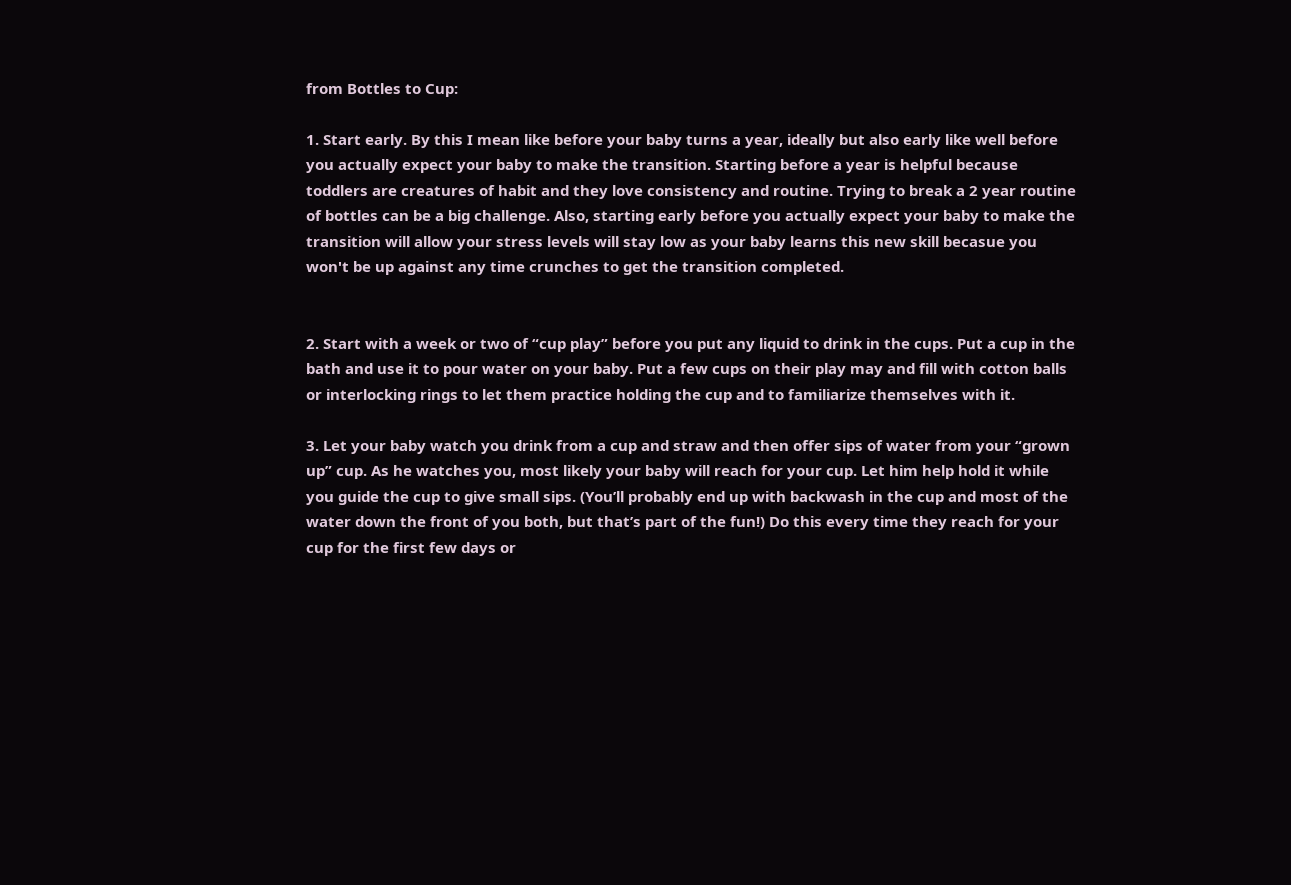from Bottles to Cup:

1. Start early. By this I mean like before your baby turns a year, ideally but also early like well before you actually expect your baby to make the transition. Starting before a year is helpful because toddlers are creatures of habit and they love consistency and routine. Trying to break a 2 year routine of bottles can be a big challenge. Also, starting early before you actually expect your baby to make the transition will allow your stress levels will stay low as your baby learns this new skill becasue you won't be up against any time crunches to get the transition completed.


2. Start with a week or two of “cup play” before you put any liquid to drink in the cups. Put a cup in the bath and use it to pour water on your baby. Put a few cups on their play may and fill with cotton balls or interlocking rings to let them practice holding the cup and to familiarize themselves with it.

3. Let your baby watch you drink from a cup and straw and then offer sips of water from your “grown up” cup. As he watches you, most likely your baby will reach for your cup. Let him help hold it while you guide the cup to give small sips. (You’ll probably end up with backwash in the cup and most of the water down the front of you both, but that’s part of the fun!) Do this every time they reach for your cup for the first few days or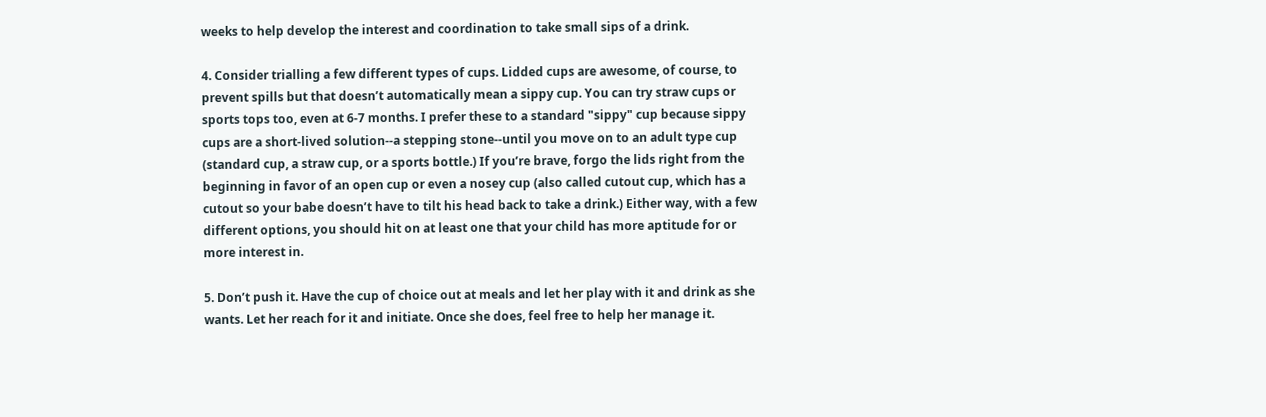weeks to help develop the interest and coordination to take small sips of a drink.

4. Consider trialling a few different types of cups. Lidded cups are awesome, of course, to prevent spills but that doesn’t automatically mean a sippy cup. You can try straw cups or sports tops too, even at 6-7 months. I prefer these to a standard "sippy" cup because sippy cups are a short-lived solution--a stepping stone--until you move on to an adult type cup (standard cup, a straw cup, or a sports bottle.) If you’re brave, forgo the lids right from the beginning in favor of an open cup or even a nosey cup (also called cutout cup, which has a cutout so your babe doesn’t have to tilt his head back to take a drink.) Either way, with a few different options, you should hit on at least one that your child has more aptitude for or more interest in.

5. Don’t push it. Have the cup of choice out at meals and let her play with it and drink as she wants. Let her reach for it and initiate. Once she does, feel free to help her manage it.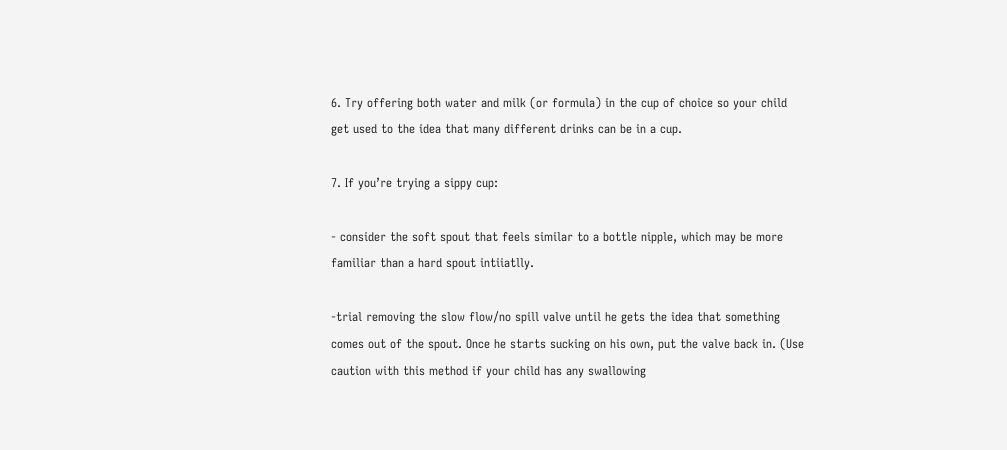6. Try offering both water and milk (or formula) in the cup of choice so your child get used to the idea that many different drinks can be in a cup.

7. If you’re trying a sippy cup:

- consider the soft spout that feels similar to a bottle nipple, which may be more familiar than a hard spout intiiatlly.

-trial removing the slow flow/no spill valve until he gets the idea that something comes out of the spout. Once he starts sucking on his own, put the valve back in. (Use caution with this method if your child has any swallowing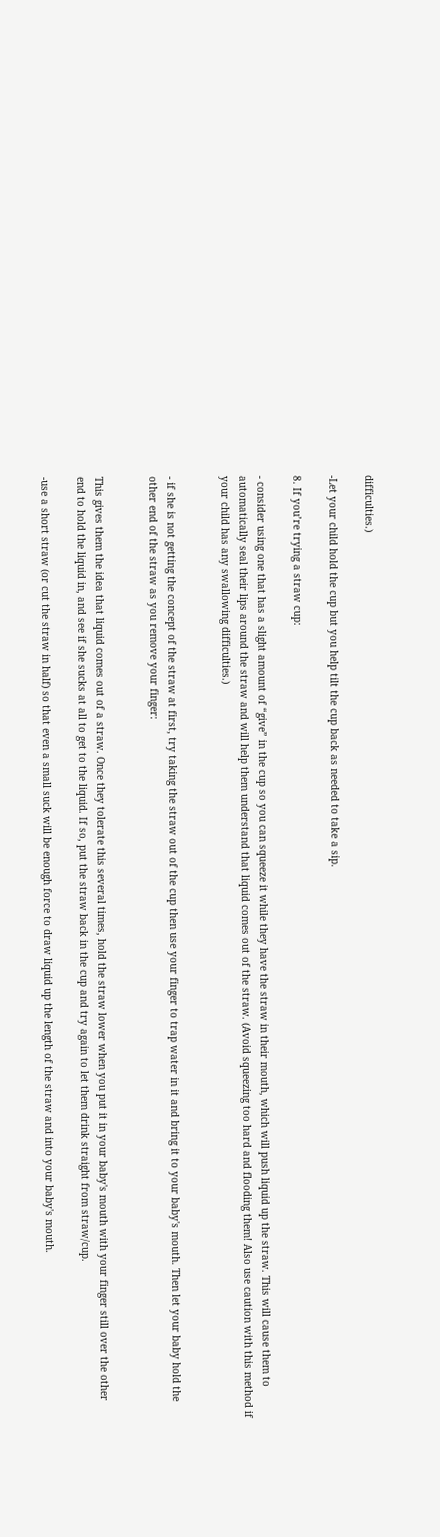difficulties.)

-Let your child hold the cup but you help tilt the cup back as needed to take a sip.

8. If you’re trying a straw cup:

- consider using one that has a slight amount of “give” in the cup so you can squeeze it while they have the straw in their mouth, which will push liquid up the straw. This will cause them to automatically seal their lips around the straw and will help them understand that liquid comes out of the straw. (Avoid squeezing too hard and flooding them! Also use caution with this method if your child has any swallowing difficulties.)


- if she is not getting the concept of the straw at first, try taking the straw out of the cup then use your finger to trap water in it and bring it to your baby's mouth. Then let your baby hold the other end of the straw as you remove your finger:


This gives them the idea that liquid comes out of a straw. Once they tolerate this several times, hold the straw lower when you put it in your baby's mouth with your finger still over the other end to hold the liquid in, and see if she sucks at all to get to the liquid. If so, put the straw back in the cup and try again to let them drink straight from straw/cup.

-use a short straw (or cut the straw in half) so that even a small suck will be enough force to draw liquid up the length of the straw and into your baby's mouth.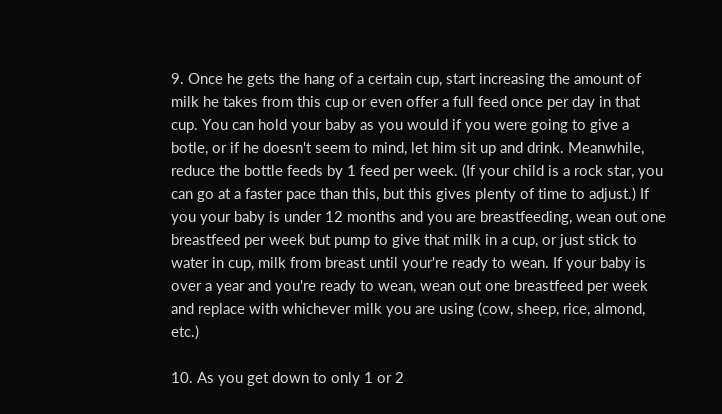9. Once he gets the hang of a certain cup, start increasing the amount of milk he takes from this cup or even offer a full feed once per day in that cup. You can hold your baby as you would if you were going to give a botle, or if he doesn't seem to mind, let him sit up and drink. Meanwhile, reduce the bottle feeds by 1 feed per week. (If your child is a rock star, you can go at a faster pace than this, but this gives plenty of time to adjust.) If you your baby is under 12 months and you are breastfeeding, wean out one breastfeed per week but pump to give that milk in a cup, or just stick to water in cup, milk from breast until your're ready to wean. If your baby is over a year and you're ready to wean, wean out one breastfeed per week and replace with whichever milk you are using (cow, sheep, rice, almond, etc.)

10. As you get down to only 1 or 2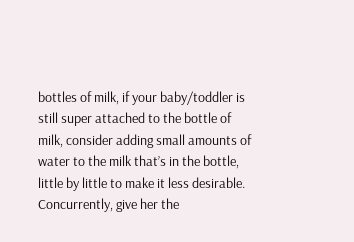bottles of milk, if your baby/toddler is still super attached to the bottle of milk, consider adding small amounts of water to the milk that’s in the bottle, little by little to make it less desirable. Concurrently, give her the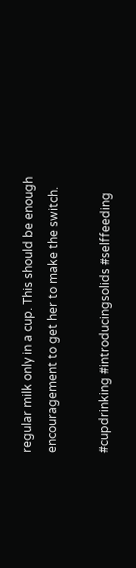regular milk only in a cup. This should be enough encouragement to get her to make the switch.

#cupdrinking #introducingsolids #selffeeding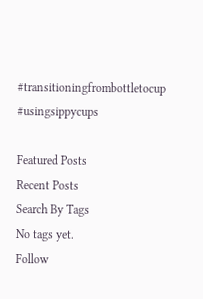#transitioningfrombottletocup #usingsippycups

Featured Posts
Recent Posts
Search By Tags
No tags yet.
Follow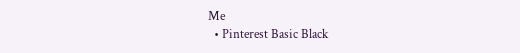Me
  • Pinterest Basic Black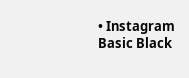• Instagram Basic Black